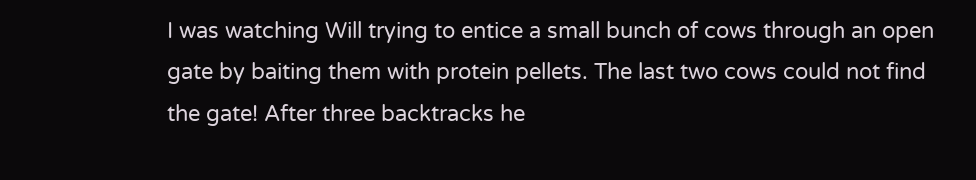I was watching Will trying to entice a small bunch of cows through an open gate by baiting them with protein pellets. The last two cows could not find the gate! After three backtracks he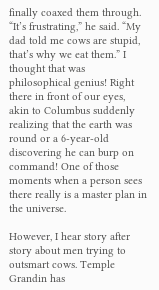finally coaxed them through. “It’s frustrating,” he said. “My dad told me cows are stupid, that’s why we eat them.” I thought that was philosophical genius! Right there in front of our eyes, akin to Columbus suddenly realizing that the earth was round or a 6-year-old discovering he can burp on command! One of those moments when a person sees there really is a master plan in the universe.

However, I hear story after story about men trying to outsmart cows. Temple Grandin has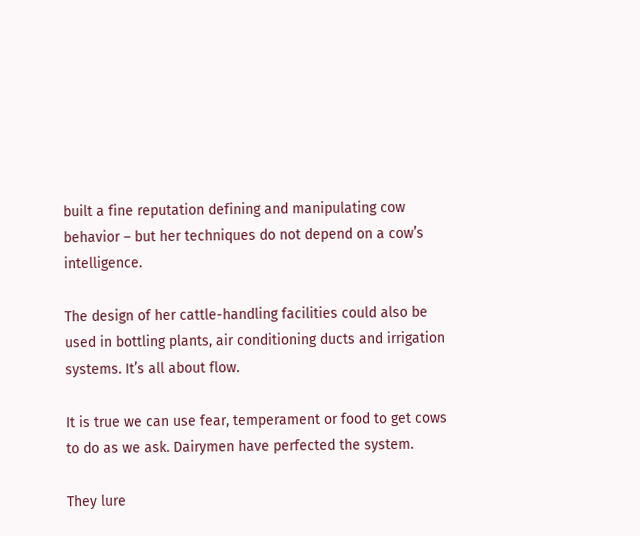built a fine reputation defining and manipulating cow behavior – but her techniques do not depend on a cow’s intelligence.

The design of her cattle-handling facilities could also be used in bottling plants, air conditioning ducts and irrigation systems. It’s all about flow.

It is true we can use fear, temperament or food to get cows to do as we ask. Dairymen have perfected the system.

They lure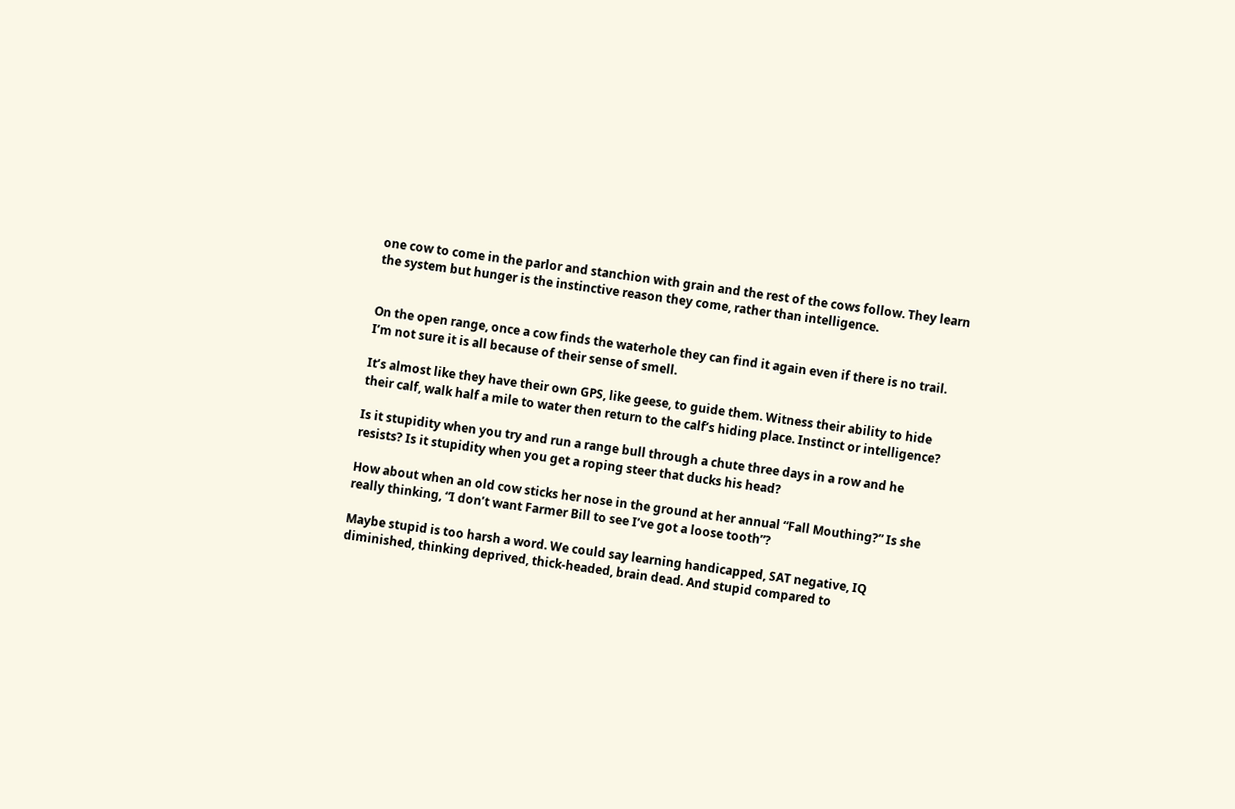one cow to come in the parlor and stanchion with grain and the rest of the cows follow. They learn the system but hunger is the instinctive reason they come, rather than intelligence.


On the open range, once a cow finds the waterhole they can find it again even if there is no trail. I’m not sure it is all because of their sense of smell.

It’s almost like they have their own GPS, like geese, to guide them. Witness their ability to hide their calf, walk half a mile to water then return to the calf’s hiding place. Instinct or intelligence?

Is it stupidity when you try and run a range bull through a chute three days in a row and he resists? Is it stupidity when you get a roping steer that ducks his head?

How about when an old cow sticks her nose in the ground at her annual “Fall Mouthing?” Is she really thinking, “I don’t want Farmer Bill to see I’ve got a loose tooth”?

Maybe stupid is too harsh a word. We could say learning handicapped, SAT negative, IQ diminished, thinking deprived, thick-headed, brain dead. And stupid compared to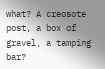what? A creosote post, a box of gravel, a tamping bar?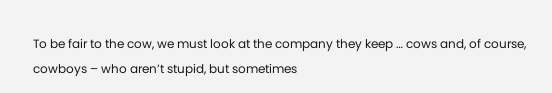To be fair to the cow, we must look at the company they keep … cows and, of course, cowboys – who aren’t stupid, but sometimes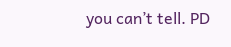you can’t tell. PD